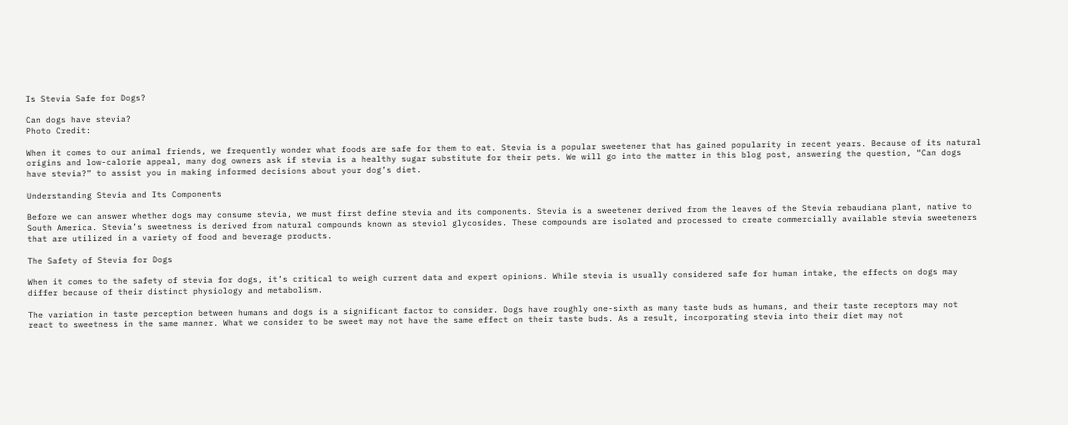Is Stevia Safe for Dogs?

Can dogs have stevia?
Photo Credit:

When it comes to our animal friends, we frequently wonder what foods are safe for them to eat. Stevia is a popular sweetener that has gained popularity in recent years. Because of its natural origins and low-calorie appeal, many dog owners ask if stevia is a healthy sugar substitute for their pets. We will go into the matter in this blog post, answering the question, “Can dogs have stevia?” to assist you in making informed decisions about your dog’s diet.

Understanding Stevia and Its Components

Before we can answer whether dogs may consume stevia, we must first define stevia and its components. Stevia is a sweetener derived from the leaves of the Stevia rebaudiana plant, native to South America. Stevia’s sweetness is derived from natural compounds known as steviol glycosides. These compounds are isolated and processed to create commercially available stevia sweeteners that are utilized in a variety of food and beverage products.

The Safety of Stevia for Dogs

When it comes to the safety of stevia for dogs, it’s critical to weigh current data and expert opinions. While stevia is usually considered safe for human intake, the effects on dogs may differ because of their distinct physiology and metabolism.

The variation in taste perception between humans and dogs is a significant factor to consider. Dogs have roughly one-sixth as many taste buds as humans, and their taste receptors may not react to sweetness in the same manner. What we consider to be sweet may not have the same effect on their taste buds. As a result, incorporating stevia into their diet may not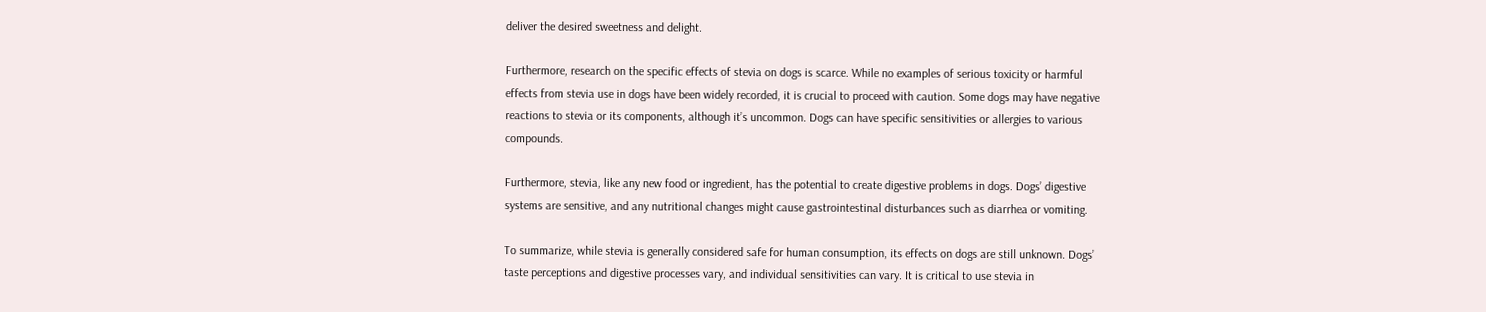deliver the desired sweetness and delight.

Furthermore, research on the specific effects of stevia on dogs is scarce. While no examples of serious toxicity or harmful effects from stevia use in dogs have been widely recorded, it is crucial to proceed with caution. Some dogs may have negative reactions to stevia or its components, although it’s uncommon. Dogs can have specific sensitivities or allergies to various compounds.

Furthermore, stevia, like any new food or ingredient, has the potential to create digestive problems in dogs. Dogs’ digestive systems are sensitive, and any nutritional changes might cause gastrointestinal disturbances such as diarrhea or vomiting.

To summarize, while stevia is generally considered safe for human consumption, its effects on dogs are still unknown. Dogs’ taste perceptions and digestive processes vary, and individual sensitivities can vary. It is critical to use stevia in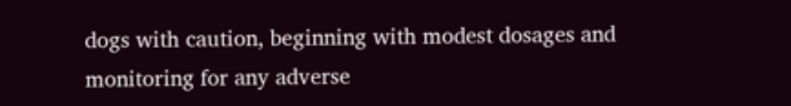dogs with caution, beginning with modest dosages and monitoring for any adverse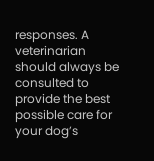responses. A veterinarian should always be consulted to provide the best possible care for your dog’s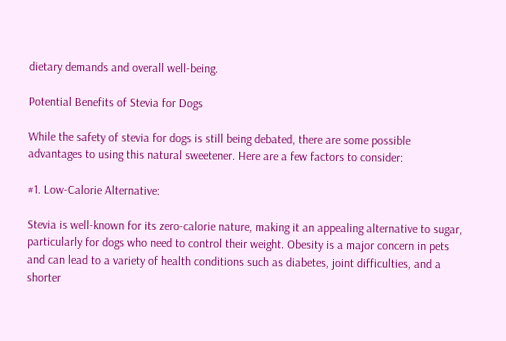dietary demands and overall well-being.

Potential Benefits of Stevia for Dogs

While the safety of stevia for dogs is still being debated, there are some possible advantages to using this natural sweetener. Here are a few factors to consider:

#1. Low-Calorie Alternative:

Stevia is well-known for its zero-calorie nature, making it an appealing alternative to sugar, particularly for dogs who need to control their weight. Obesity is a major concern in pets and can lead to a variety of health conditions such as diabetes, joint difficulties, and a shorter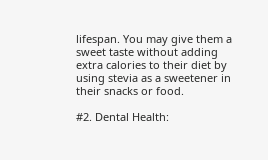lifespan. You may give them a sweet taste without adding extra calories to their diet by using stevia as a sweetener in their snacks or food.

#2. Dental Health: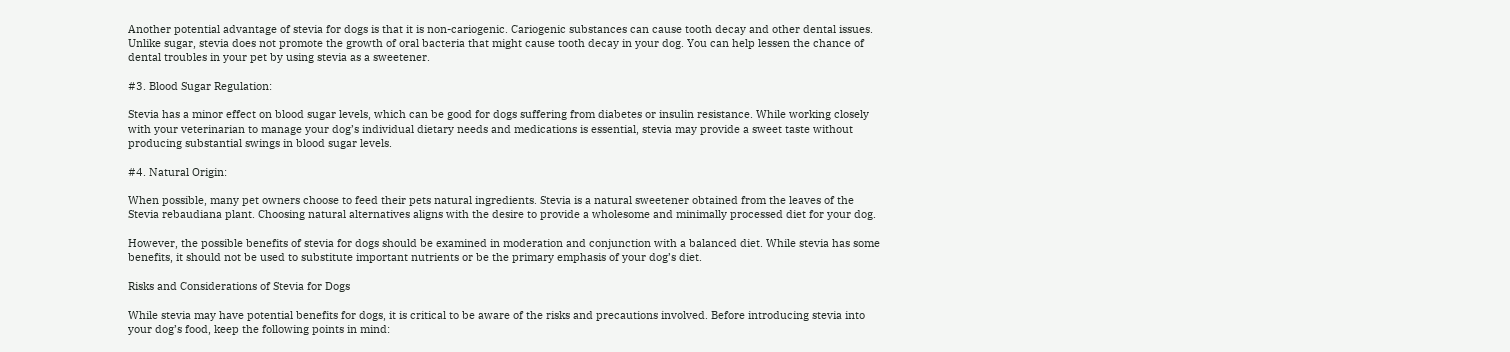Another potential advantage of stevia for dogs is that it is non-cariogenic. Cariogenic substances can cause tooth decay and other dental issues. Unlike sugar, stevia does not promote the growth of oral bacteria that might cause tooth decay in your dog. You can help lessen the chance of dental troubles in your pet by using stevia as a sweetener.

#3. Blood Sugar Regulation:

Stevia has a minor effect on blood sugar levels, which can be good for dogs suffering from diabetes or insulin resistance. While working closely with your veterinarian to manage your dog’s individual dietary needs and medications is essential, stevia may provide a sweet taste without producing substantial swings in blood sugar levels.

#4. Natural Origin:

When possible, many pet owners choose to feed their pets natural ingredients. Stevia is a natural sweetener obtained from the leaves of the Stevia rebaudiana plant. Choosing natural alternatives aligns with the desire to provide a wholesome and minimally processed diet for your dog.

However, the possible benefits of stevia for dogs should be examined in moderation and conjunction with a balanced diet. While stevia has some benefits, it should not be used to substitute important nutrients or be the primary emphasis of your dog’s diet.

Risks and Considerations of Stevia for Dogs

While stevia may have potential benefits for dogs, it is critical to be aware of the risks and precautions involved. Before introducing stevia into your dog’s food, keep the following points in mind: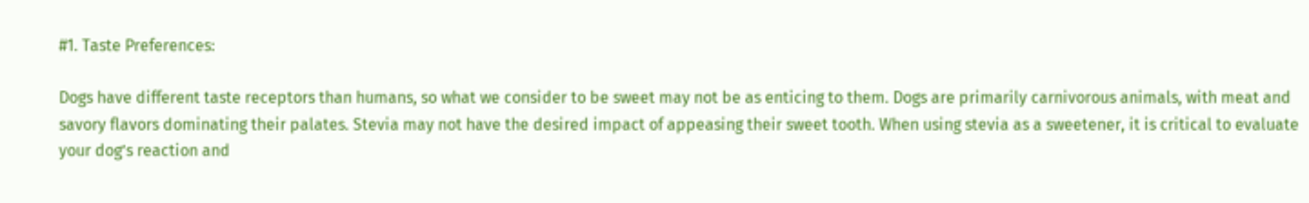#1. Taste Preferences:

Dogs have different taste receptors than humans, so what we consider to be sweet may not be as enticing to them. Dogs are primarily carnivorous animals, with meat and savory flavors dominating their palates. Stevia may not have the desired impact of appeasing their sweet tooth. When using stevia as a sweetener, it is critical to evaluate your dog’s reaction and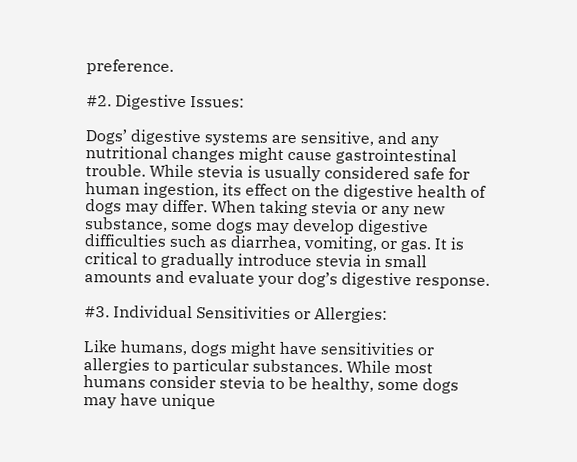preference.

#2. Digestive Issues:

Dogs’ digestive systems are sensitive, and any nutritional changes might cause gastrointestinal trouble. While stevia is usually considered safe for human ingestion, its effect on the digestive health of dogs may differ. When taking stevia or any new substance, some dogs may develop digestive difficulties such as diarrhea, vomiting, or gas. It is critical to gradually introduce stevia in small amounts and evaluate your dog’s digestive response.

#3. Individual Sensitivities or Allergies:

Like humans, dogs might have sensitivities or allergies to particular substances. While most humans consider stevia to be healthy, some dogs may have unique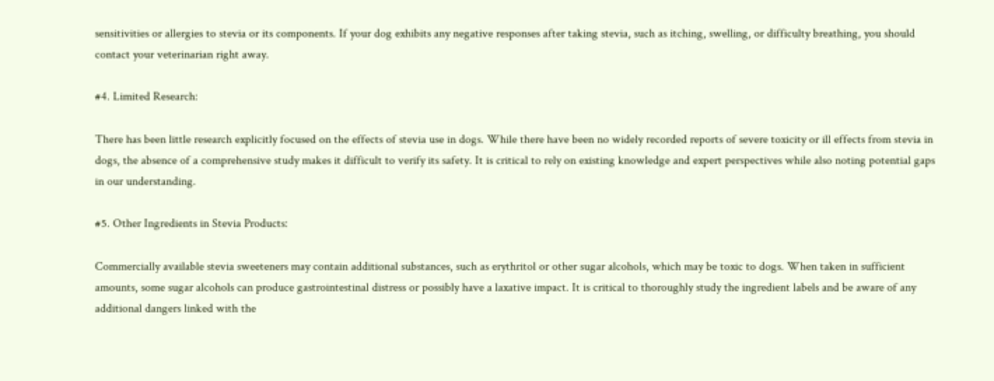sensitivities or allergies to stevia or its components. If your dog exhibits any negative responses after taking stevia, such as itching, swelling, or difficulty breathing, you should contact your veterinarian right away.

#4. Limited Research:

There has been little research explicitly focused on the effects of stevia use in dogs. While there have been no widely recorded reports of severe toxicity or ill effects from stevia in dogs, the absence of a comprehensive study makes it difficult to verify its safety. It is critical to rely on existing knowledge and expert perspectives while also noting potential gaps in our understanding.

#5. Other Ingredients in Stevia Products:

Commercially available stevia sweeteners may contain additional substances, such as erythritol or other sugar alcohols, which may be toxic to dogs. When taken in sufficient amounts, some sugar alcohols can produce gastrointestinal distress or possibly have a laxative impact. It is critical to thoroughly study the ingredient labels and be aware of any additional dangers linked with the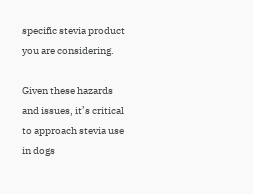specific stevia product you are considering.

Given these hazards and issues, it’s critical to approach stevia use in dogs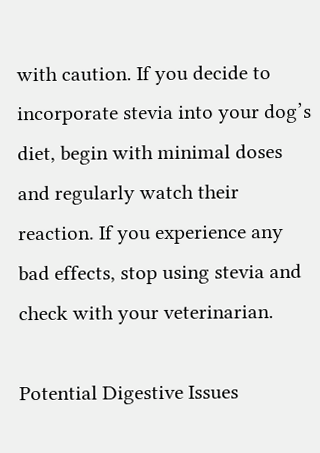with caution. If you decide to incorporate stevia into your dog’s diet, begin with minimal doses and regularly watch their reaction. If you experience any bad effects, stop using stevia and check with your veterinarian.

Potential Digestive Issues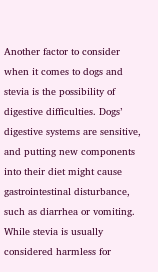Another factor to consider when it comes to dogs and stevia is the possibility of digestive difficulties. Dogs’ digestive systems are sensitive, and putting new components into their diet might cause gastrointestinal disturbance, such as diarrhea or vomiting. While stevia is usually considered harmless for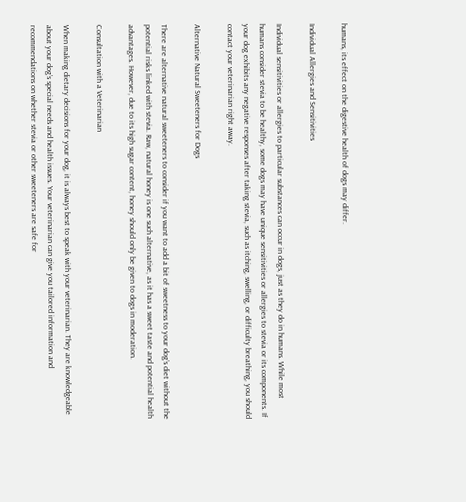humans, its effect on the digestive health of dogs may differ.

Individual Allergies and Sensitivities

Individual sensitivities or allergies to particular substances can occur in dogs, just as they do in humans. While most humans consider stevia to be healthy, some dogs may have unique sensitivities or allergies to stevia or its components. If your dog exhibits any negative responses after taking stevia, such as itching, swelling, or difficulty breathing, you should contact your veterinarian right away.

Alternative Natural Sweeteners for Dogs

There are alternative natural sweeteners to consider if you want to add a bit of sweetness to your dog’s diet without the potential risks linked with stevia. Raw, natural honey is one such alternative, as it has a sweet taste and potential health advantages. However, due to its high sugar content, honey should only be given to dogs in moderation.

Consultation with a Veterinarian

When making dietary decisions for your dog, it is always best to speak with your veterinarian. They are knowledgeable about your dog’s special needs and health issues. Your veterinarian can give you tailored information and recommendations on whether stevia or other sweeteners are safe for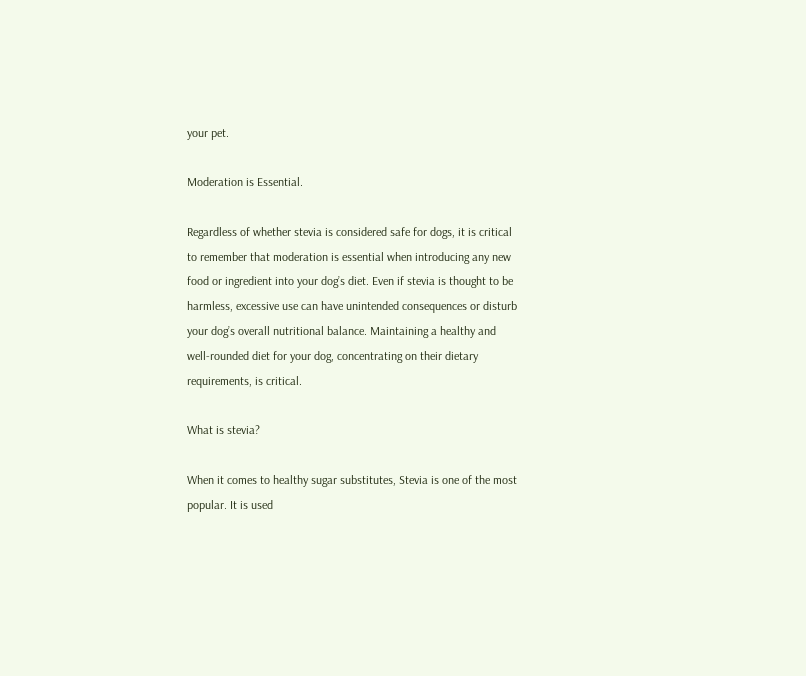your pet.

Moderation is Essential.

Regardless of whether stevia is considered safe for dogs, it is critical to remember that moderation is essential when introducing any new food or ingredient into your dog’s diet. Even if stevia is thought to be harmless, excessive use can have unintended consequences or disturb your dog’s overall nutritional balance. Maintaining a healthy and well-rounded diet for your dog, concentrating on their dietary requirements, is critical.

What is stevia?

When it comes to healthy sugar substitutes, Stevia is one of the most popular. It is used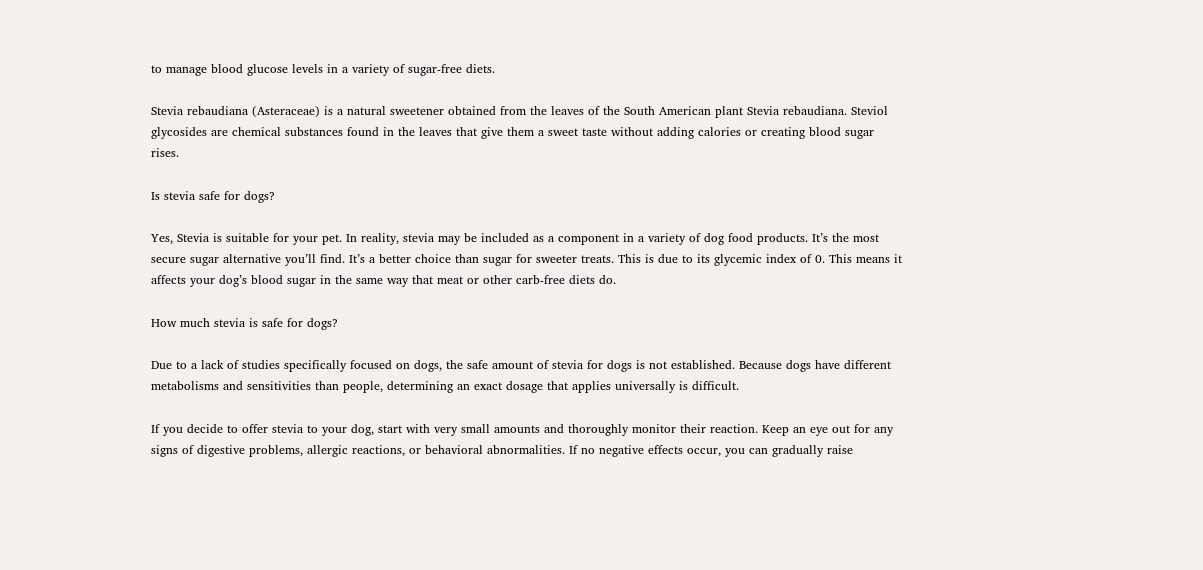to manage blood glucose levels in a variety of sugar-free diets.

Stevia rebaudiana (Asteraceae) is a natural sweetener obtained from the leaves of the South American plant Stevia rebaudiana. Steviol glycosides are chemical substances found in the leaves that give them a sweet taste without adding calories or creating blood sugar rises.

Is stevia safe for dogs?

Yes, Stevia is suitable for your pet. In reality, stevia may be included as a component in a variety of dog food products. It’s the most secure sugar alternative you’ll find. It’s a better choice than sugar for sweeter treats. This is due to its glycemic index of 0. This means it affects your dog’s blood sugar in the same way that meat or other carb-free diets do.

How much stevia is safe for dogs?

Due to a lack of studies specifically focused on dogs, the safe amount of stevia for dogs is not established. Because dogs have different metabolisms and sensitivities than people, determining an exact dosage that applies universally is difficult.

If you decide to offer stevia to your dog, start with very small amounts and thoroughly monitor their reaction. Keep an eye out for any signs of digestive problems, allergic reactions, or behavioral abnormalities. If no negative effects occur, you can gradually raise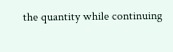the quantity while continuing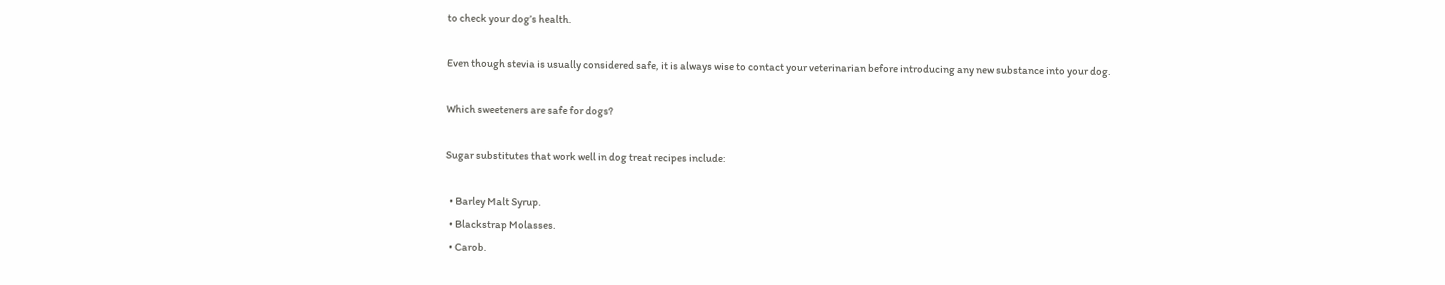to check your dog’s health.

Even though stevia is usually considered safe, it is always wise to contact your veterinarian before introducing any new substance into your dog.

Which sweeteners are safe for dogs?

Sugar substitutes that work well in dog treat recipes include:

  • Barley Malt Syrup.
  • Blackstrap Molasses.
  • Carob.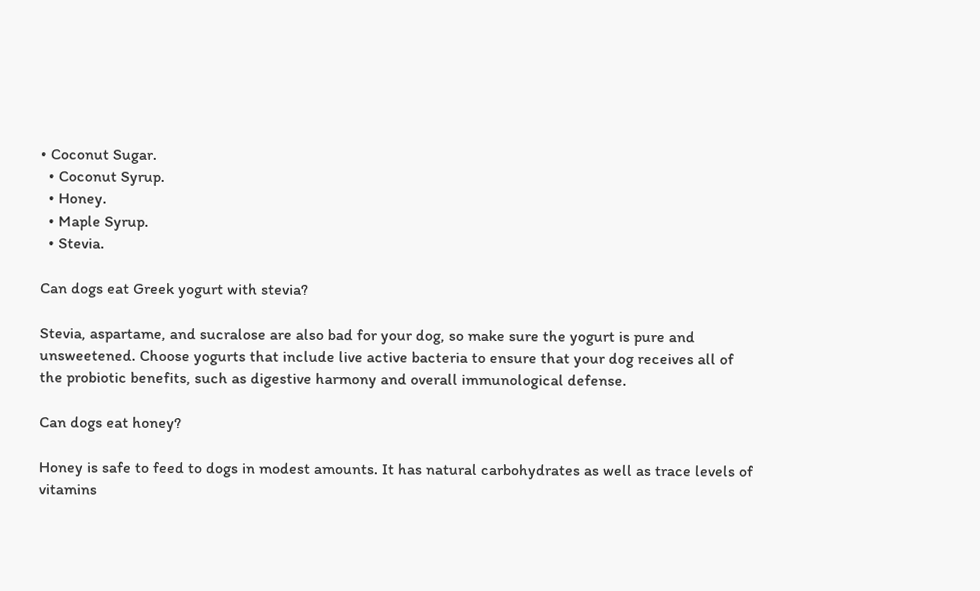• Coconut Sugar.
  • Coconut Syrup.
  • Honey.
  • Maple Syrup.
  • Stevia.

Can dogs eat Greek yogurt with stevia?

Stevia, aspartame, and sucralose are also bad for your dog, so make sure the yogurt is pure and unsweetened. Choose yogurts that include live active bacteria to ensure that your dog receives all of the probiotic benefits, such as digestive harmony and overall immunological defense.

Can dogs eat honey?

Honey is safe to feed to dogs in modest amounts. It has natural carbohydrates as well as trace levels of vitamins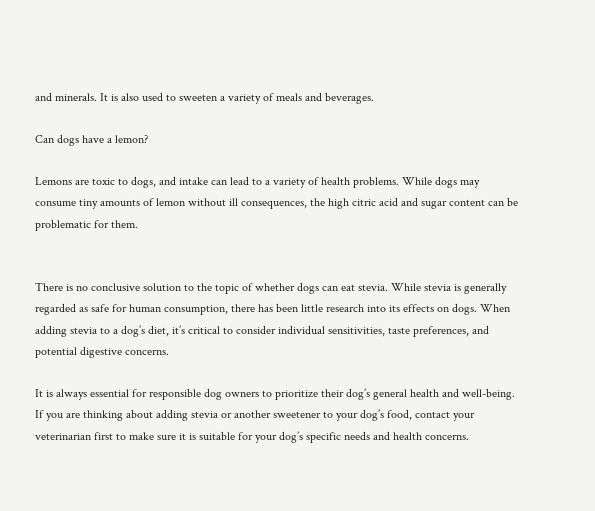and minerals. It is also used to sweeten a variety of meals and beverages.

Can dogs have a lemon?

Lemons are toxic to dogs, and intake can lead to a variety of health problems. While dogs may consume tiny amounts of lemon without ill consequences, the high citric acid and sugar content can be problematic for them.


There is no conclusive solution to the topic of whether dogs can eat stevia. While stevia is generally regarded as safe for human consumption, there has been little research into its effects on dogs. When adding stevia to a dog’s diet, it’s critical to consider individual sensitivities, taste preferences, and potential digestive concerns.

It is always essential for responsible dog owners to prioritize their dog’s general health and well-being. If you are thinking about adding stevia or another sweetener to your dog’s food, contact your veterinarian first to make sure it is suitable for your dog’s specific needs and health concerns.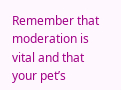Remember that moderation is vital and that your pet’s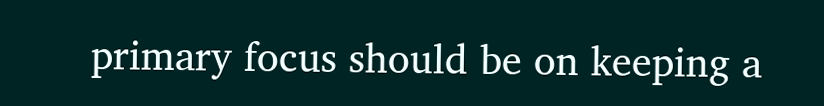primary focus should be on keeping a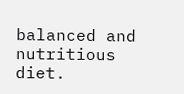balanced and nutritious diet.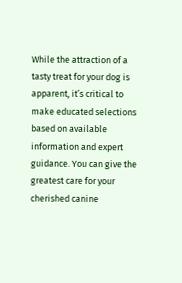While the attraction of a tasty treat for your dog is apparent, it’s critical to make educated selections based on available information and expert guidance. You can give the greatest care for your cherished canine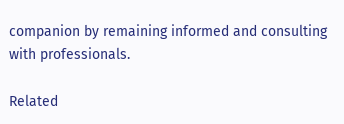companion by remaining informed and consulting with professionals.

Related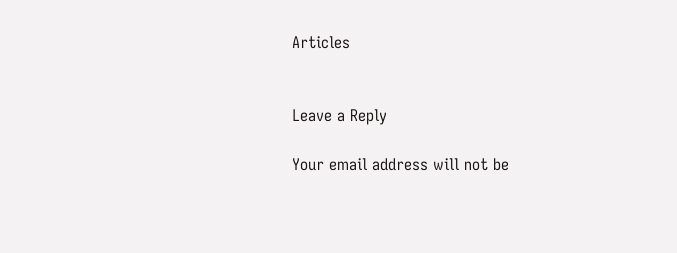Articles


Leave a Reply

Your email address will not be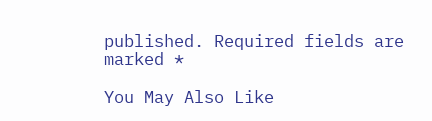published. Required fields are marked *

You May Also Like